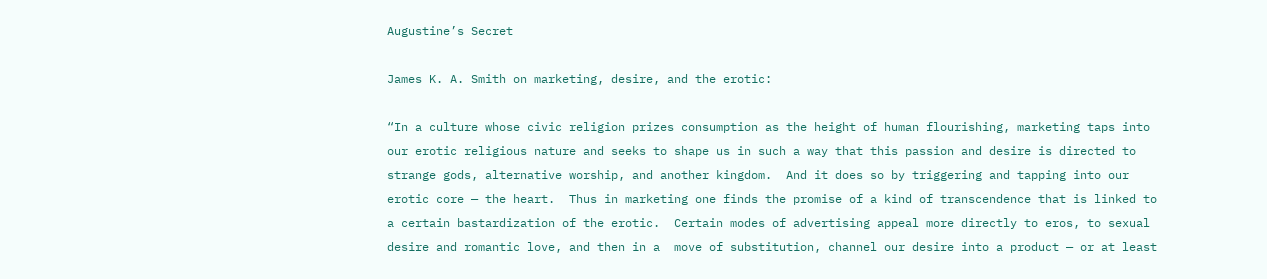Augustine’s Secret

James K. A. Smith on marketing, desire, and the erotic:

“In a culture whose civic religion prizes consumption as the height of human flourishing, marketing taps into our erotic religious nature and seeks to shape us in such a way that this passion and desire is directed to strange gods, alternative worship, and another kingdom.  And it does so by triggering and tapping into our erotic core — the heart.  Thus in marketing one finds the promise of a kind of transcendence that is linked to a certain bastardization of the erotic.  Certain modes of advertising appeal more directly to eros, to sexual desire and romantic love, and then in a  move of substitution, channel our desire into a product — or at least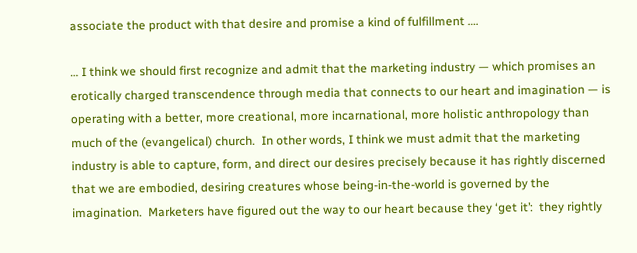associate the product with that desire and promise a kind of fulfillment ….

… I think we should first recognize and admit that the marketing industry — which promises an erotically charged transcendence through media that connects to our heart and imagination — is operating with a better, more creational, more incarnational, more holistic anthropology than much of the (evangelical) church.  In other words, I think we must admit that the marketing industry is able to capture, form, and direct our desires precisely because it has rightly discerned that we are embodied, desiring creatures whose being-in-the-world is governed by the imagination.  Marketers have figured out the way to our heart because they ‘get it’:  they rightly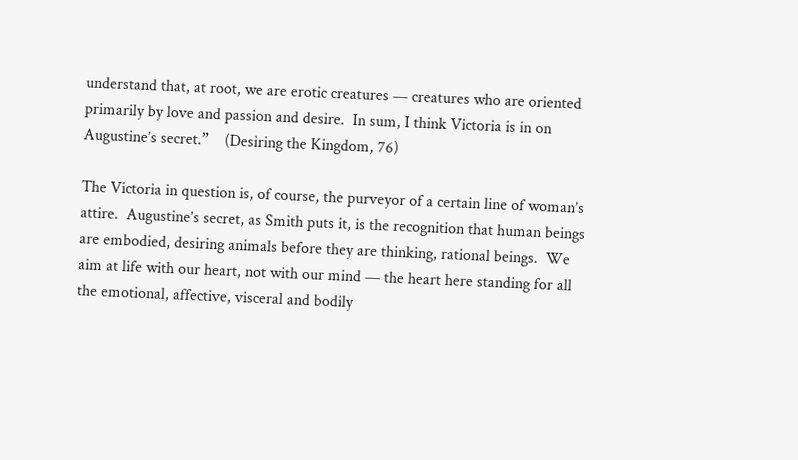understand that, at root, we are erotic creatures — creatures who are oriented primarily by love and passion and desire.  In sum, I think Victoria is in on Augustine’s secret.”    (Desiring the Kingdom, 76)

The Victoria in question is, of course, the purveyor of a certain line of woman’s attire.  Augustine’s secret, as Smith puts it, is the recognition that human beings are embodied, desiring animals before they are thinking, rational beings.  We aim at life with our heart, not with our mind — the heart here standing for all the emotional, affective, visceral and bodily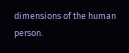dimensions of the human person.